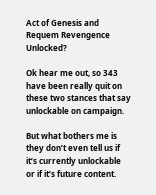Act of Genesis and Requem Revengence Unlocked?

Ok hear me out, so 343 have been really quit on these two stances that say unlockable on campaign.

But what bothers me is they don’t even tell us if it’s currently unlockable or if it’s future content.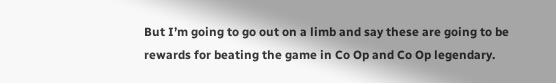But I’m going to go out on a limb and say these are going to be rewards for beating the game in Co Op and Co Op legendary.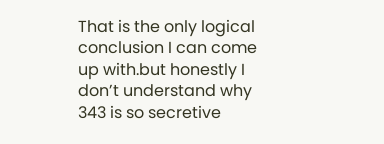That is the only logical conclusion I can come up with.but honestly I don’t understand why 343 is so secretive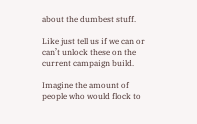about the dumbest stuff.

Like just tell us if we can or can’t unlock these on the current campaign build.

Imagine the amount of people who would flock to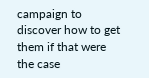campaign to discover how to get them if that were the case